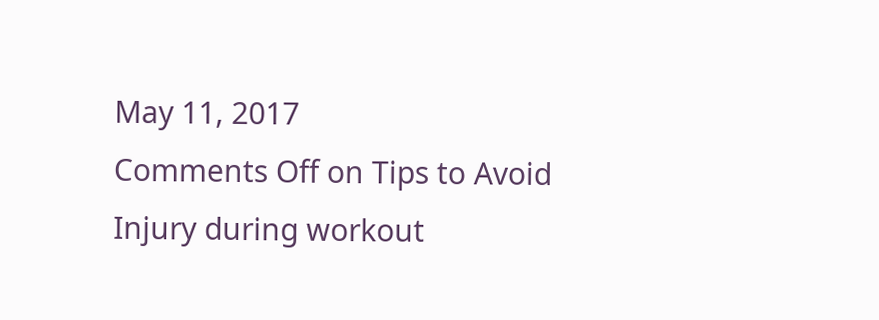May 11, 2017
Comments Off on Tips to Avoid Injury during workout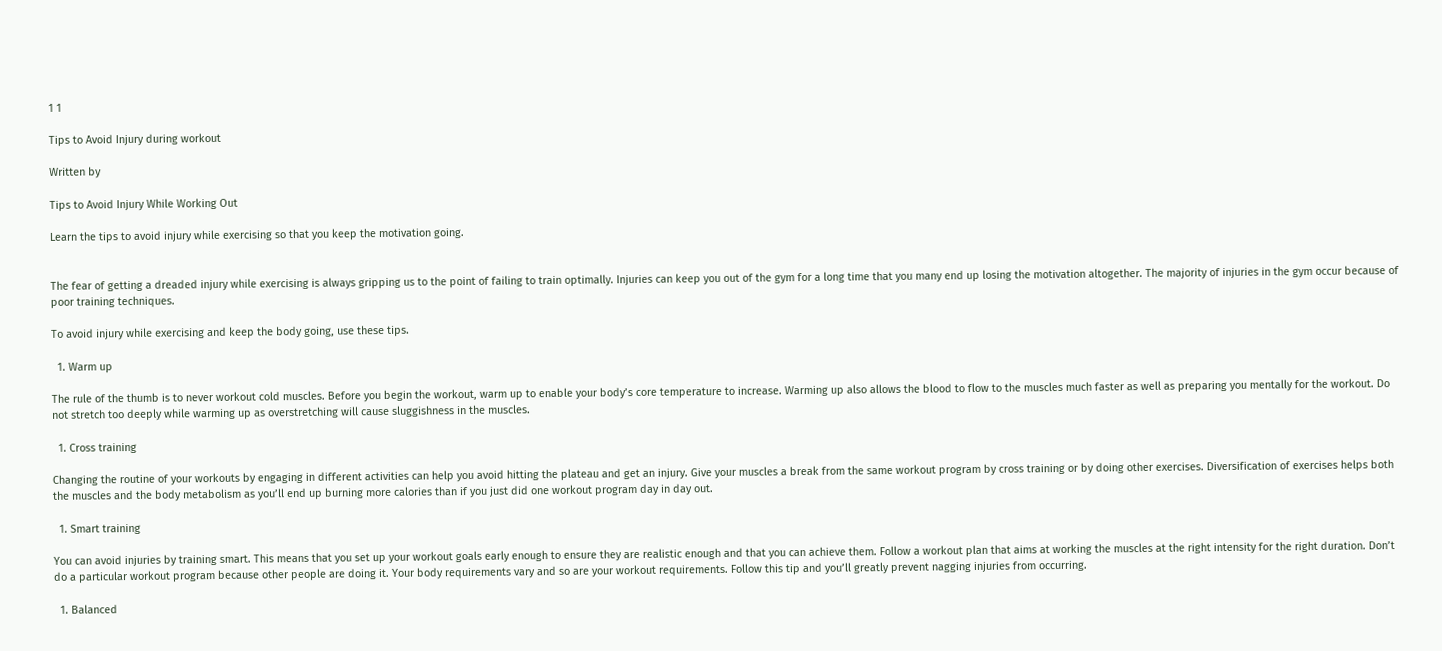1 1

Tips to Avoid Injury during workout

Written by

Tips to Avoid Injury While Working Out

Learn the tips to avoid injury while exercising so that you keep the motivation going.


The fear of getting a dreaded injury while exercising is always gripping us to the point of failing to train optimally. Injuries can keep you out of the gym for a long time that you many end up losing the motivation altogether. The majority of injuries in the gym occur because of poor training techniques.

To avoid injury while exercising and keep the body going, use these tips.

  1. Warm up

The rule of the thumb is to never workout cold muscles. Before you begin the workout, warm up to enable your body’s core temperature to increase. Warming up also allows the blood to flow to the muscles much faster as well as preparing you mentally for the workout. Do not stretch too deeply while warming up as overstretching will cause sluggishness in the muscles.

  1. Cross training

Changing the routine of your workouts by engaging in different activities can help you avoid hitting the plateau and get an injury. Give your muscles a break from the same workout program by cross training or by doing other exercises. Diversification of exercises helps both the muscles and the body metabolism as you’ll end up burning more calories than if you just did one workout program day in day out.

  1. Smart training

You can avoid injuries by training smart. This means that you set up your workout goals early enough to ensure they are realistic enough and that you can achieve them. Follow a workout plan that aims at working the muscles at the right intensity for the right duration. Don’t do a particular workout program because other people are doing it. Your body requirements vary and so are your workout requirements. Follow this tip and you’ll greatly prevent nagging injuries from occurring.

  1. Balanced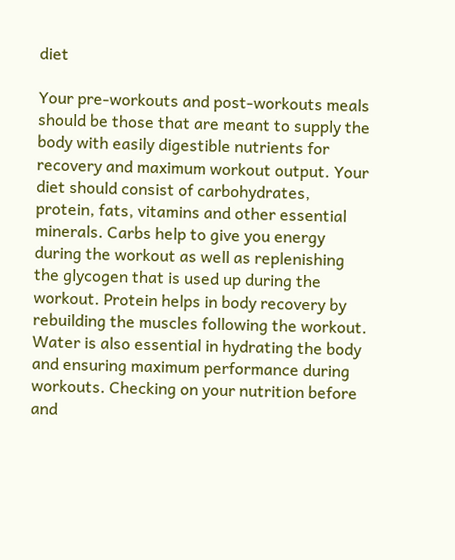diet

Your pre-workouts and post-workouts meals should be those that are meant to supply the body with easily digestible nutrients for recovery and maximum workout output. Your diet should consist of carbohydrates, protein, fats, vitamins and other essential minerals. Carbs help to give you energy during the workout as well as replenishing the glycogen that is used up during the workout. Protein helps in body recovery by rebuilding the muscles following the workout. Water is also essential in hydrating the body and ensuring maximum performance during workouts. Checking on your nutrition before and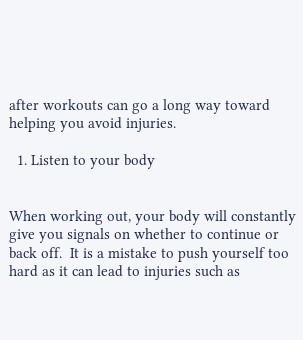after workouts can go a long way toward helping you avoid injuries.

  1. Listen to your body


When working out, your body will constantly give you signals on whether to continue or back off.  It is a mistake to push yourself too hard as it can lead to injuries such as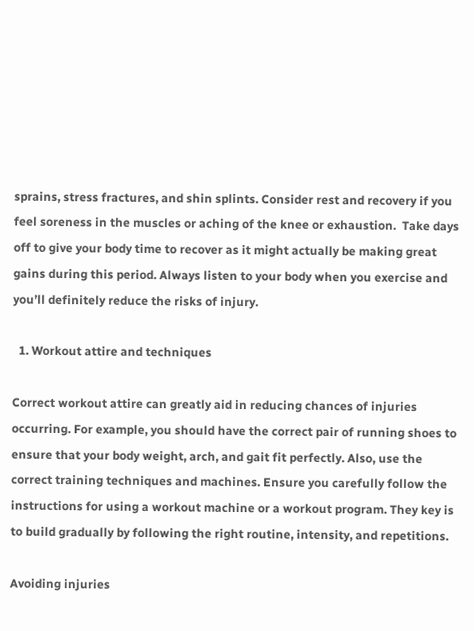sprains, stress fractures, and shin splints. Consider rest and recovery if you feel soreness in the muscles or aching of the knee or exhaustion.  Take days off to give your body time to recover as it might actually be making great gains during this period. Always listen to your body when you exercise and you’ll definitely reduce the risks of injury.

  1. Workout attire and techniques

Correct workout attire can greatly aid in reducing chances of injuries occurring. For example, you should have the correct pair of running shoes to ensure that your body weight, arch, and gait fit perfectly. Also, use the correct training techniques and machines. Ensure you carefully follow the instructions for using a workout machine or a workout program. They key is to build gradually by following the right routine, intensity, and repetitions.

Avoiding injuries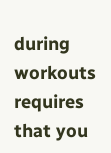during workouts requires that you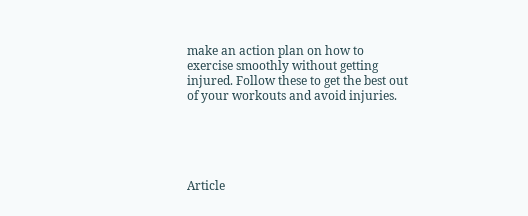make an action plan on how to exercise smoothly without getting injured. Follow these to get the best out of your workouts and avoid injuries.





Article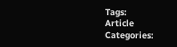Tags:
Article Categories: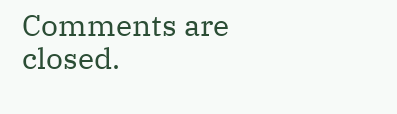Comments are closed.